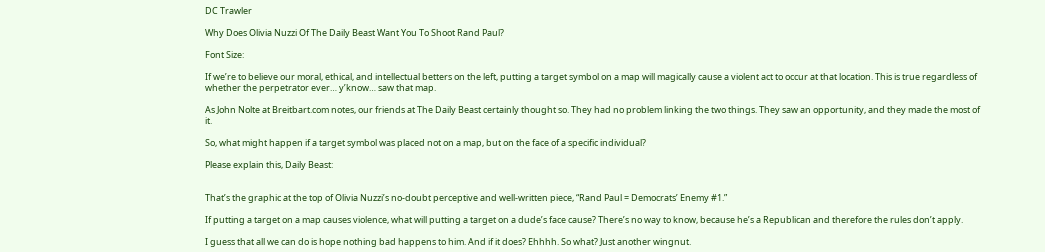DC Trawler

Why Does Olivia Nuzzi Of The Daily Beast Want You To Shoot Rand Paul?

Font Size:

If we’re to believe our moral, ethical, and intellectual betters on the left, putting a target symbol on a map will magically cause a violent act to occur at that location. This is true regardless of whether the perpetrator ever… y’know… saw that map.

As John Nolte at Breitbart.com notes, our friends at The Daily Beast certainly thought so. They had no problem linking the two things. They saw an opportunity, and they made the most of it.

So, what might happen if a target symbol was placed not on a map, but on the face of a specific individual?

Please explain this, Daily Beast:


That’s the graphic at the top of Olivia Nuzzi’s no-doubt perceptive and well-written piece, “Rand Paul = Democrats’ Enemy #1.”

If putting a target on a map causes violence, what will putting a target on a dude’s face cause? There’s no way to know, because he’s a Republican and therefore the rules don’t apply.

I guess that all we can do is hope nothing bad happens to him. And if it does? Ehhhh. So what? Just another wingnut.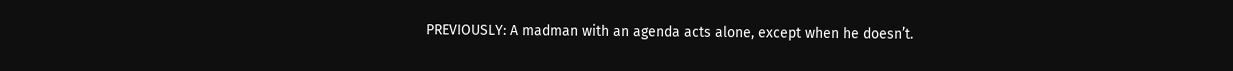PREVIOUSLY: A madman with an agenda acts alone, except when he doesn’t.